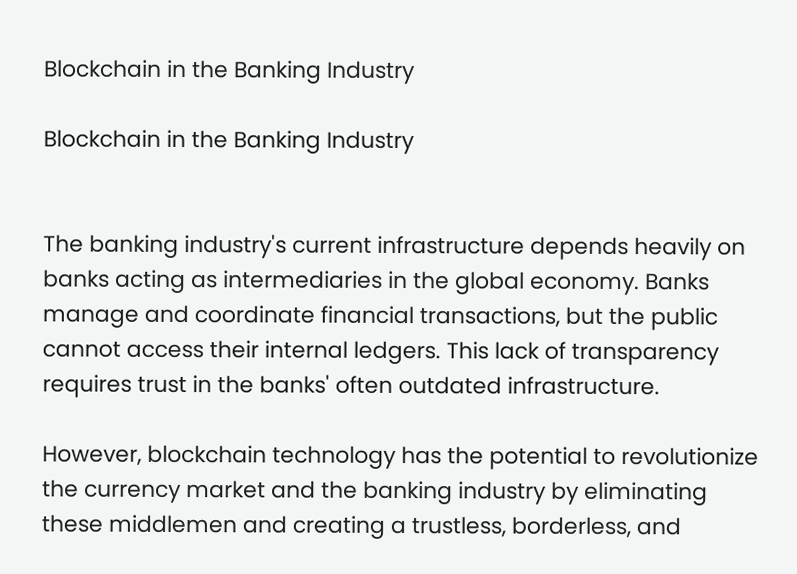Blockchain in the Banking Industry

Blockchain in the Banking Industry


The banking industry's current infrastructure depends heavily on banks acting as intermediaries in the global economy. Banks manage and coordinate financial transactions, but the public cannot access their internal ledgers. This lack of transparency requires trust in the banks' often outdated infrastructure.

However, blockchain technology has the potential to revolutionize the currency market and the banking industry by eliminating these middlemen and creating a trustless, borderless, and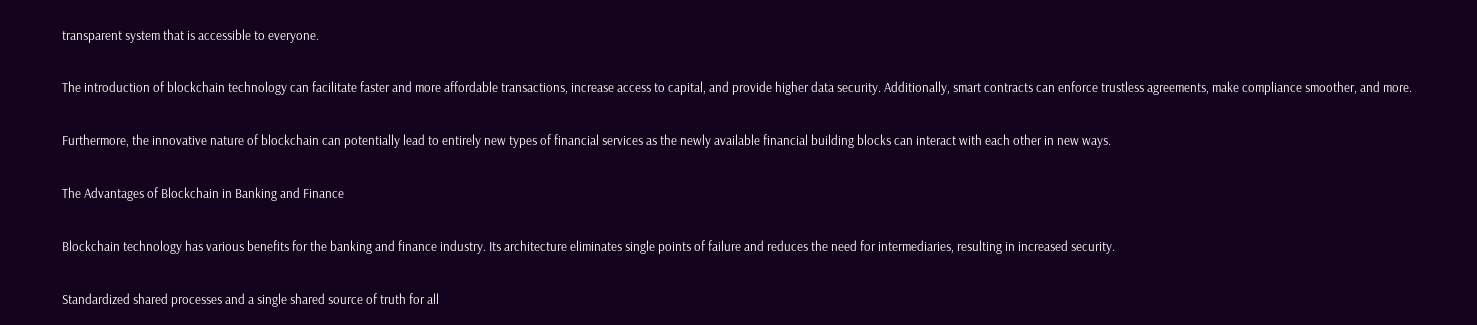transparent system that is accessible to everyone.

The introduction of blockchain technology can facilitate faster and more affordable transactions, increase access to capital, and provide higher data security. Additionally, smart contracts can enforce trustless agreements, make compliance smoother, and more.

Furthermore, the innovative nature of blockchain can potentially lead to entirely new types of financial services as the newly available financial building blocks can interact with each other in new ways.

The Advantages of Blockchain in Banking and Finance

Blockchain technology has various benefits for the banking and finance industry. Its architecture eliminates single points of failure and reduces the need for intermediaries, resulting in increased security.

Standardized shared processes and a single shared source of truth for all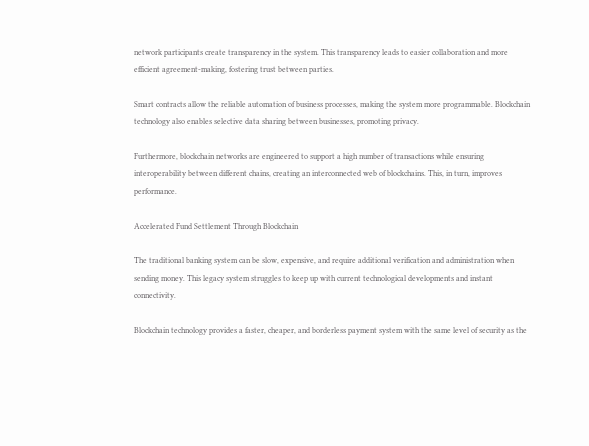network participants create transparency in the system. This transparency leads to easier collaboration and more efficient agreement-making, fostering trust between parties.

Smart contracts allow the reliable automation of business processes, making the system more programmable. Blockchain technology also enables selective data sharing between businesses, promoting privacy.

Furthermore, blockchain networks are engineered to support a high number of transactions while ensuring interoperability between different chains, creating an interconnected web of blockchains. This, in turn, improves performance.

Accelerated Fund Settlement Through Blockchain

The traditional banking system can be slow, expensive, and require additional verification and administration when sending money. This legacy system struggles to keep up with current technological developments and instant connectivity.

Blockchain technology provides a faster, cheaper, and borderless payment system with the same level of security as the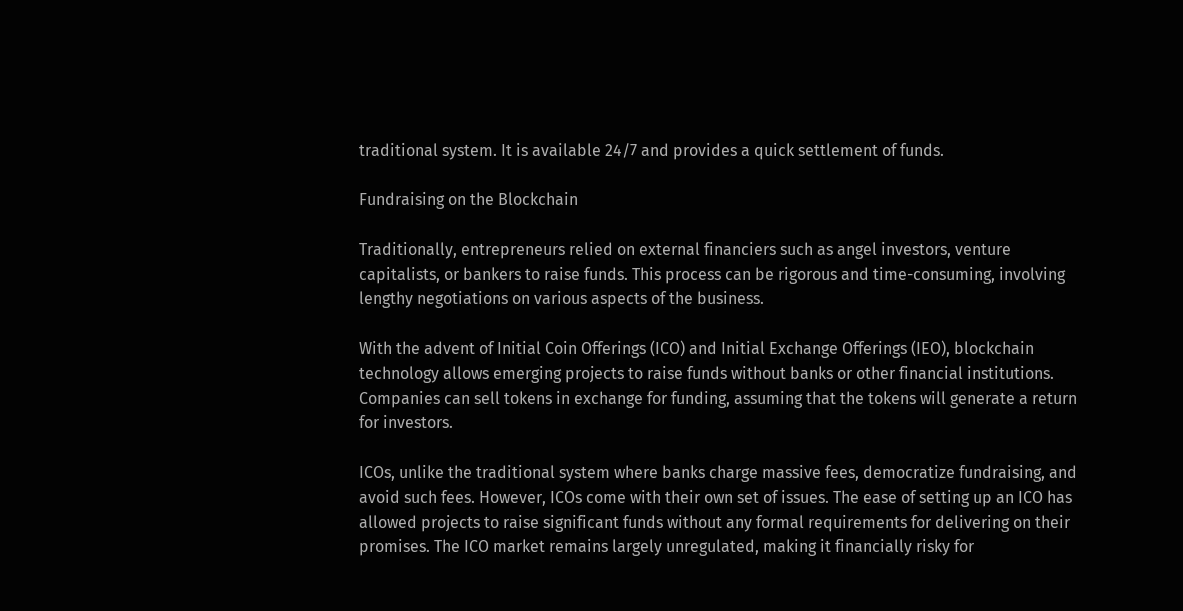traditional system. It is available 24/7 and provides a quick settlement of funds.

Fundraising on the Blockchain

Traditionally, entrepreneurs relied on external financiers such as angel investors, venture capitalists, or bankers to raise funds. This process can be rigorous and time-consuming, involving lengthy negotiations on various aspects of the business.

With the advent of Initial Coin Offerings (ICO) and Initial Exchange Offerings (IEO), blockchain technology allows emerging projects to raise funds without banks or other financial institutions. Companies can sell tokens in exchange for funding, assuming that the tokens will generate a return for investors.

ICOs, unlike the traditional system where banks charge massive fees, democratize fundraising, and avoid such fees. However, ICOs come with their own set of issues. The ease of setting up an ICO has allowed projects to raise significant funds without any formal requirements for delivering on their promises. The ICO market remains largely unregulated, making it financially risky for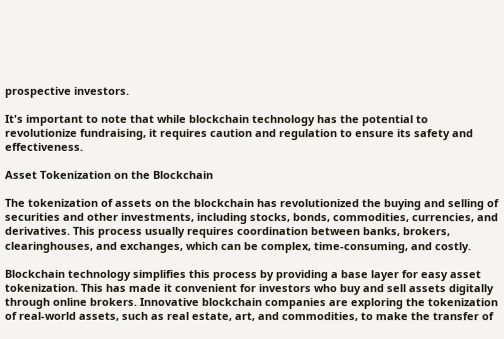prospective investors.

It's important to note that while blockchain technology has the potential to revolutionize fundraising, it requires caution and regulation to ensure its safety and effectiveness.

Asset Tokenization on the Blockchain

The tokenization of assets on the blockchain has revolutionized the buying and selling of securities and other investments, including stocks, bonds, commodities, currencies, and derivatives. This process usually requires coordination between banks, brokers, clearinghouses, and exchanges, which can be complex, time-consuming, and costly.

Blockchain technology simplifies this process by providing a base layer for easy asset tokenization. This has made it convenient for investors who buy and sell assets digitally through online brokers. Innovative blockchain companies are exploring the tokenization of real-world assets, such as real estate, art, and commodities, to make the transfer of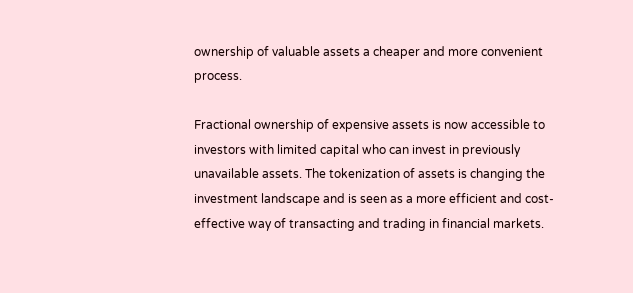ownership of valuable assets a cheaper and more convenient process.

Fractional ownership of expensive assets is now accessible to investors with limited capital who can invest in previously unavailable assets. The tokenization of assets is changing the investment landscape and is seen as a more efficient and cost-effective way of transacting and trading in financial markets.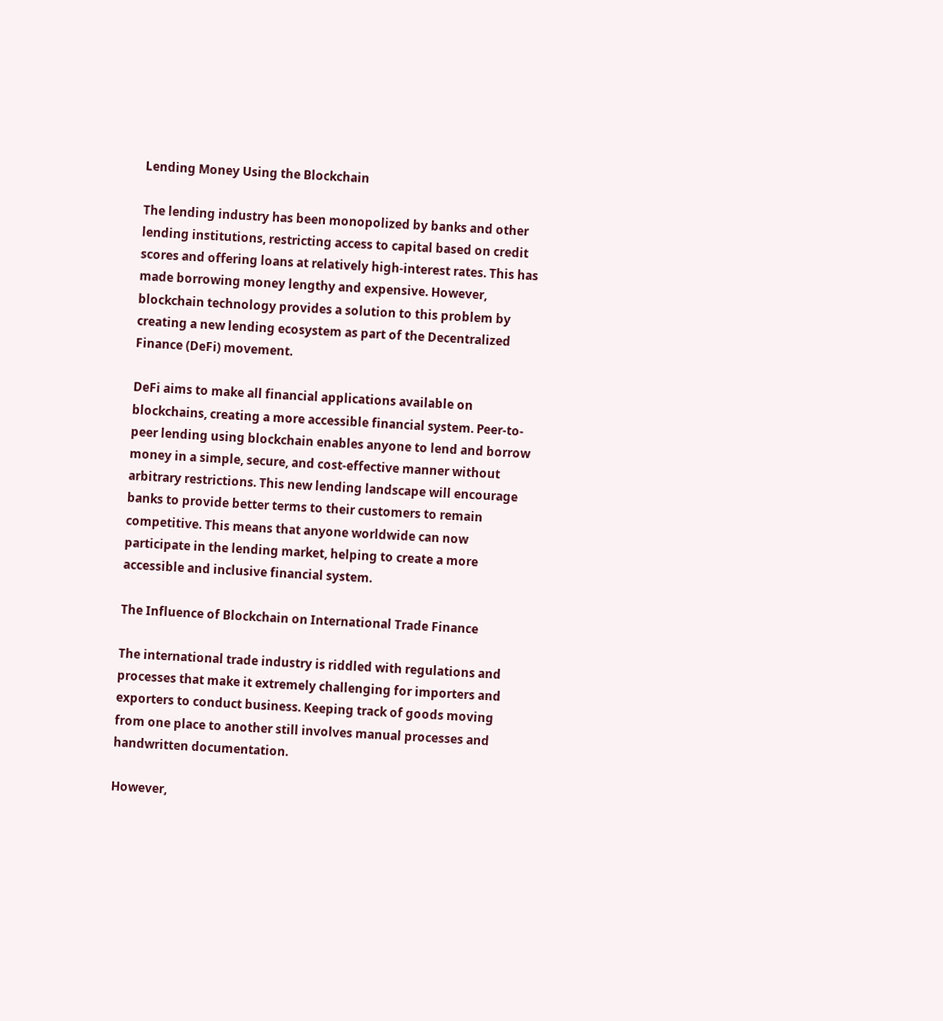Lending Money Using the Blockchain

The lending industry has been monopolized by banks and other lending institutions, restricting access to capital based on credit scores and offering loans at relatively high-interest rates. This has made borrowing money lengthy and expensive. However, blockchain technology provides a solution to this problem by creating a new lending ecosystem as part of the Decentralized Finance (DeFi) movement.

DeFi aims to make all financial applications available on blockchains, creating a more accessible financial system. Peer-to-peer lending using blockchain enables anyone to lend and borrow money in a simple, secure, and cost-effective manner without arbitrary restrictions. This new lending landscape will encourage banks to provide better terms to their customers to remain competitive. This means that anyone worldwide can now participate in the lending market, helping to create a more accessible and inclusive financial system.

The Influence of Blockchain on International Trade Finance

The international trade industry is riddled with regulations and processes that make it extremely challenging for importers and exporters to conduct business. Keeping track of goods moving from one place to another still involves manual processes and handwritten documentation.

However,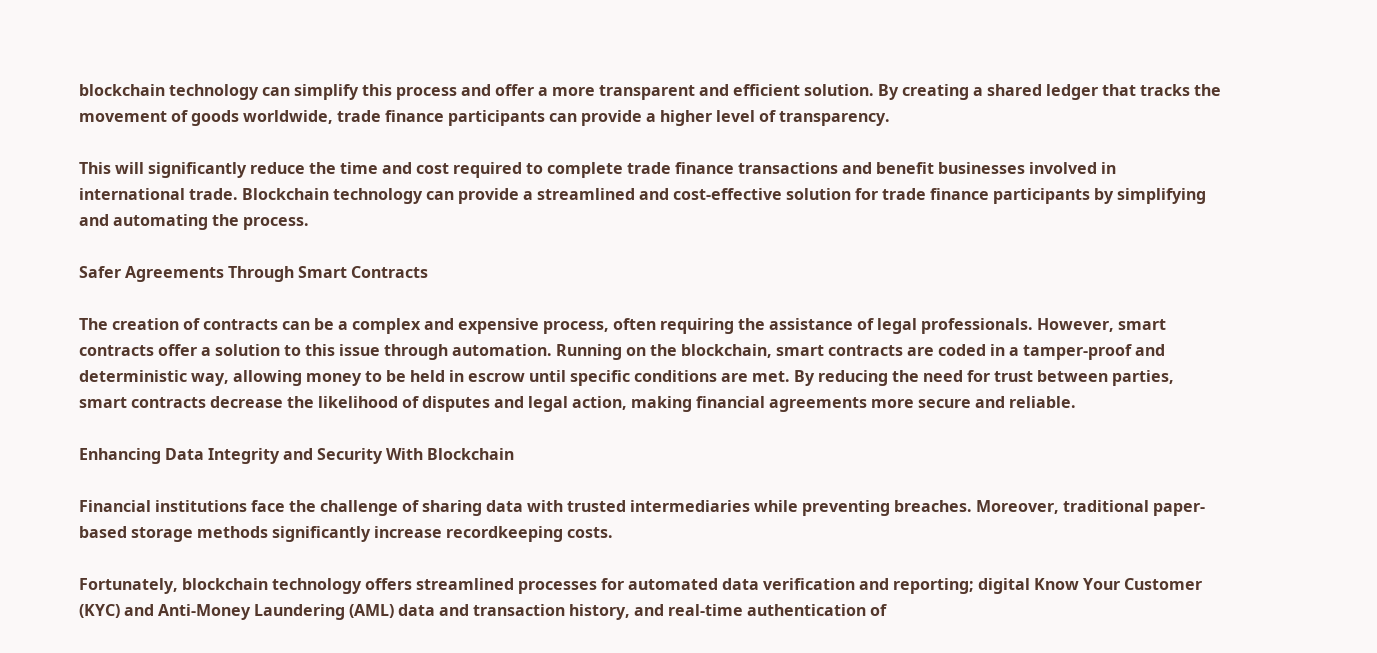blockchain technology can simplify this process and offer a more transparent and efficient solution. By creating a shared ledger that tracks the movement of goods worldwide, trade finance participants can provide a higher level of transparency.

This will significantly reduce the time and cost required to complete trade finance transactions and benefit businesses involved in international trade. Blockchain technology can provide a streamlined and cost-effective solution for trade finance participants by simplifying and automating the process.

Safer Agreements Through Smart Contracts

The creation of contracts can be a complex and expensive process, often requiring the assistance of legal professionals. However, smart contracts offer a solution to this issue through automation. Running on the blockchain, smart contracts are coded in a tamper-proof and deterministic way, allowing money to be held in escrow until specific conditions are met. By reducing the need for trust between parties, smart contracts decrease the likelihood of disputes and legal action, making financial agreements more secure and reliable.

Enhancing Data Integrity and Security With Blockchain

Financial institutions face the challenge of sharing data with trusted intermediaries while preventing breaches. Moreover, traditional paper-based storage methods significantly increase recordkeeping costs.

Fortunately, blockchain technology offers streamlined processes for automated data verification and reporting; digital Know Your Customer (KYC) and Anti-Money Laundering (AML) data and transaction history, and real-time authentication of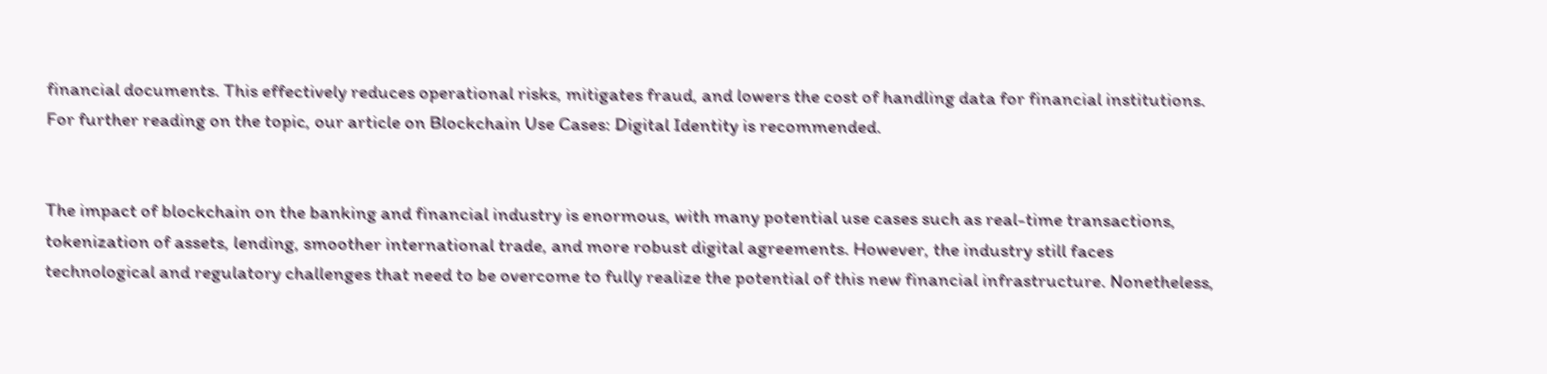financial documents. This effectively reduces operational risks, mitigates fraud, and lowers the cost of handling data for financial institutions. For further reading on the topic, our article on Blockchain Use Cases: Digital Identity is recommended.


The impact of blockchain on the banking and financial industry is enormous, with many potential use cases such as real-time transactions, tokenization of assets, lending, smoother international trade, and more robust digital agreements. However, the industry still faces technological and regulatory challenges that need to be overcome to fully realize the potential of this new financial infrastructure. Nonetheless,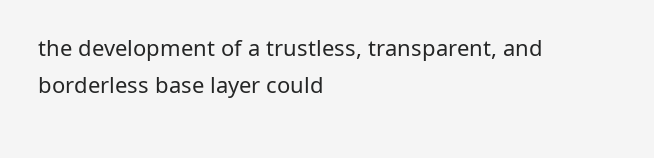the development of a trustless, transparent, and borderless base layer could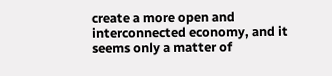create a more open and interconnected economy, and it seems only a matter of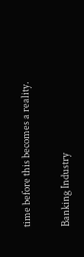time before this becomes a reality.

Banking Industry